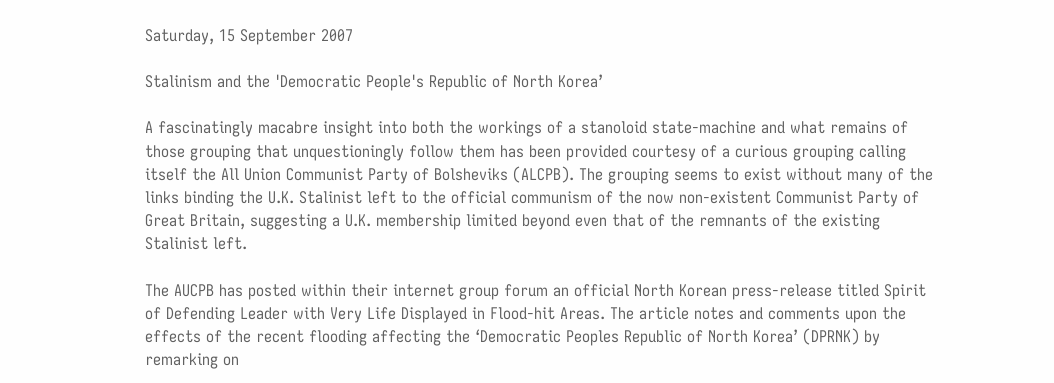Saturday, 15 September 2007

Stalinism and the 'Democratic People's Republic of North Korea’

A fascinatingly macabre insight into both the workings of a stanoloid state-machine and what remains of those grouping that unquestioningly follow them has been provided courtesy of a curious grouping calling itself the All Union Communist Party of Bolsheviks (ALCPB). The grouping seems to exist without many of the links binding the U.K. Stalinist left to the official communism of the now non-existent Communist Party of Great Britain, suggesting a U.K. membership limited beyond even that of the remnants of the existing Stalinist left.

The AUCPB has posted within their internet group forum an official North Korean press-release titled Spirit of Defending Leader with Very Life Displayed in Flood-hit Areas. The article notes and comments upon the effects of the recent flooding affecting the ‘Democratic Peoples Republic of North Korea’ (DPRNK) by remarking on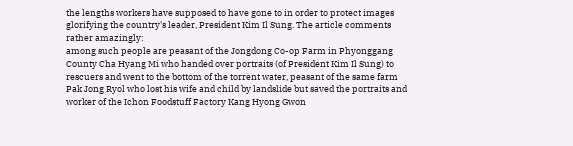the lengths workers have supposed to have gone to in order to protect images glorifying the country's leader, President Kim Il Sung. The article comments rather amazingly:
among such people are peasant of the Jongdong Co-op Farm in Phyonggang County Cha Hyang Mi who handed over portraits (of President Kim Il Sung) to rescuers and went to the bottom of the torrent water, peasant of the same farm Pak Jong Ryol who lost his wife and child by landslide but saved the portraits and worker of the Ichon Foodstuff Factory Kang Hyong Gwon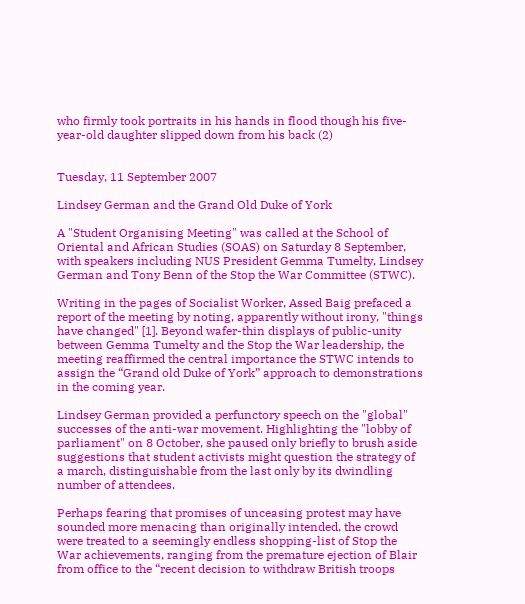who firmly took portraits in his hands in flood though his five-year-old daughter slipped down from his back (2)


Tuesday, 11 September 2007

Lindsey German and the Grand Old Duke of York

A "Student Organising Meeting" was called at the School of Oriental and African Studies (SOAS) on Saturday 8 September, with speakers including NUS President Gemma Tumelty, Lindsey German and Tony Benn of the Stop the War Committee (STWC).

Writing in the pages of Socialist Worker, Assed Baig prefaced a report of the meeting by noting, apparently without irony, "things have changed" [1]. Beyond wafer-thin displays of public-unity between Gemma Tumelty and the Stop the War leadership, the meeting reaffirmed the central importance the STWC intends to assign the “Grand old Duke of York” approach to demonstrations in the coming year.

Lindsey German provided a perfunctory speech on the "global" successes of the anti-war movement. Highlighting the "lobby of parliament" on 8 October, she paused only briefly to brush aside suggestions that student activists might question the strategy of a march, distinguishable from the last only by its dwindling number of attendees.

Perhaps fearing that promises of unceasing protest may have sounded more menacing than originally intended, the crowd were treated to a seemingly endless shopping-list of Stop the War achievements, ranging from the premature ejection of Blair from office to the “recent decision to withdraw British troops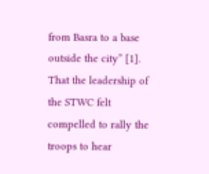from Basra to a base outside the city” [1].
That the leadership of the STWC felt compelled to rally the troops to hear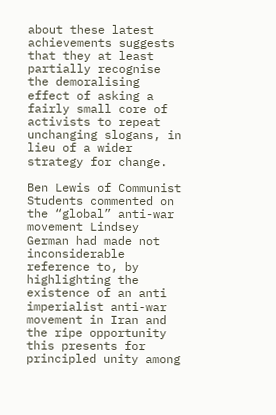about these latest achievements suggests that they at least partially recognise the demoralising effect of asking a fairly small core of activists to repeat unchanging slogans, in lieu of a wider strategy for change.

Ben Lewis of Communist Students commented on the “global” anti-war movement Lindsey German had made not inconsiderable reference to, by highlighting the existence of an anti imperialist anti-war movement in Iran and the ripe opportunity this presents for principled unity among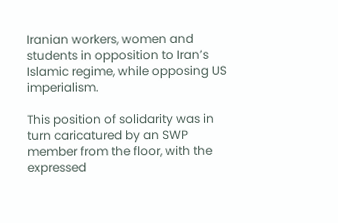Iranian workers, women and students in opposition to Iran’s Islamic regime, while opposing US imperialism.

This position of solidarity was in turn caricatured by an SWP member from the floor, with the expressed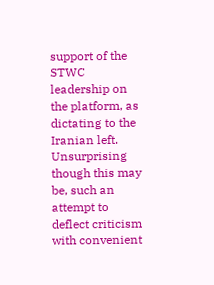support of the STWC leadership on the platform, as dictating to the Iranian left. Unsurprising though this may be, such an attempt to deflect criticism with convenient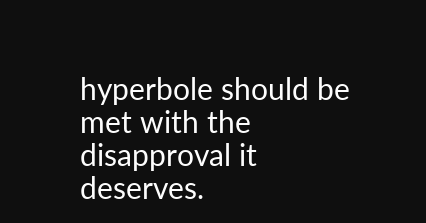hyperbole should be met with the disapproval it deserves.